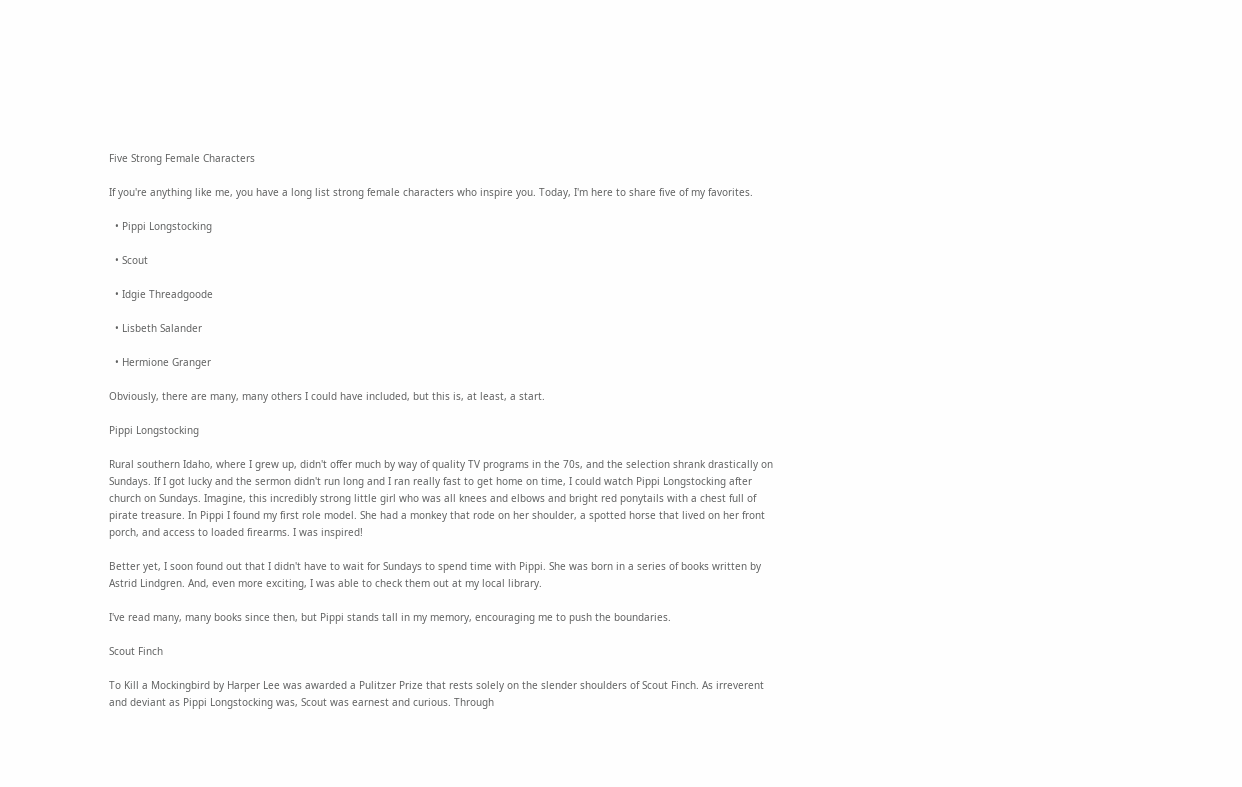Five Strong Female Characters

If you're anything like me, you have a long list strong female characters who inspire you. Today, I'm here to share five of my favorites.

  • Pippi Longstocking

  • Scout

  • Idgie Threadgoode

  • Lisbeth Salander

  • Hermione Granger

Obviously, there are many, many others I could have included, but this is, at least, a start.

Pippi Longstocking

Rural southern Idaho, where I grew up, didn't offer much by way of quality TV programs in the 70s, and the selection shrank drastically on Sundays. If I got lucky and the sermon didn't run long and I ran really fast to get home on time, I could watch Pippi Longstocking after church on Sundays. Imagine, this incredibly strong little girl who was all knees and elbows and bright red ponytails with a chest full of pirate treasure. In Pippi I found my first role model. She had a monkey that rode on her shoulder, a spotted horse that lived on her front porch, and access to loaded firearms. I was inspired!

Better yet, I soon found out that I didn't have to wait for Sundays to spend time with Pippi. She was born in a series of books written by Astrid Lindgren. And, even more exciting, I was able to check them out at my local library.

I've read many, many books since then, but Pippi stands tall in my memory, encouraging me to push the boundaries.

Scout Finch

To Kill a Mockingbird by Harper Lee was awarded a Pulitzer Prize that rests solely on the slender shoulders of Scout Finch. As irreverent and deviant as Pippi Longstocking was, Scout was earnest and curious. Through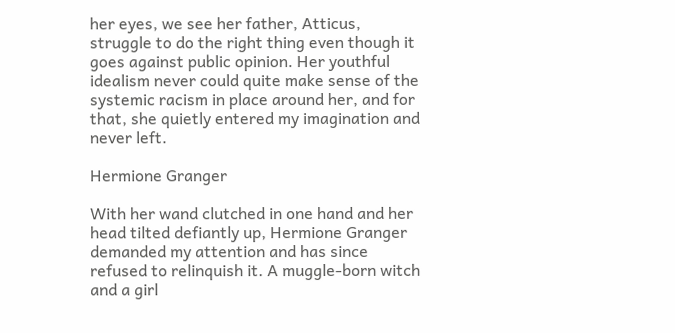her eyes, we see her father, Atticus, struggle to do the right thing even though it goes against public opinion. Her youthful idealism never could quite make sense of the systemic racism in place around her, and for that, she quietly entered my imagination and never left.

Hermione Granger

With her wand clutched in one hand and her head tilted defiantly up, Hermione Granger demanded my attention and has since refused to relinquish it. A muggle-born witch and a girl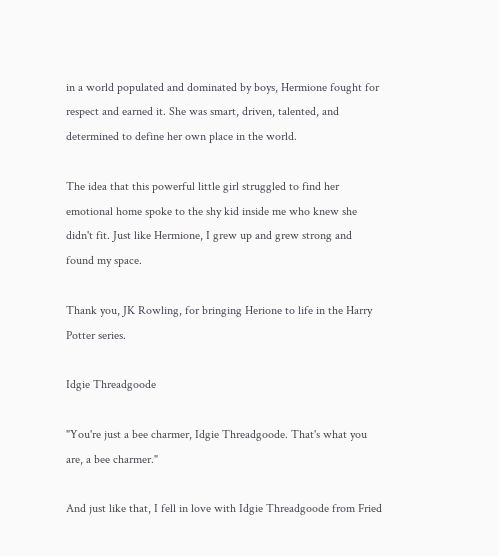in a world populated and dominated by boys, Hermione fought for respect and earned it. She was smart, driven, talented, and determined to define her own place in the world.

The idea that this powerful little girl struggled to find her emotional home spoke to the shy kid inside me who knew she didn't fit. Just like Hermione, I grew up and grew strong and found my space.

Thank you, JK Rowling, for bringing Herione to life in the Harry Potter series.

Idgie Threadgoode

"You're just a bee charmer, Idgie Threadgoode. That's what you are, a bee charmer."

And just like that, I fell in love with Idgie Threadgoode from Fried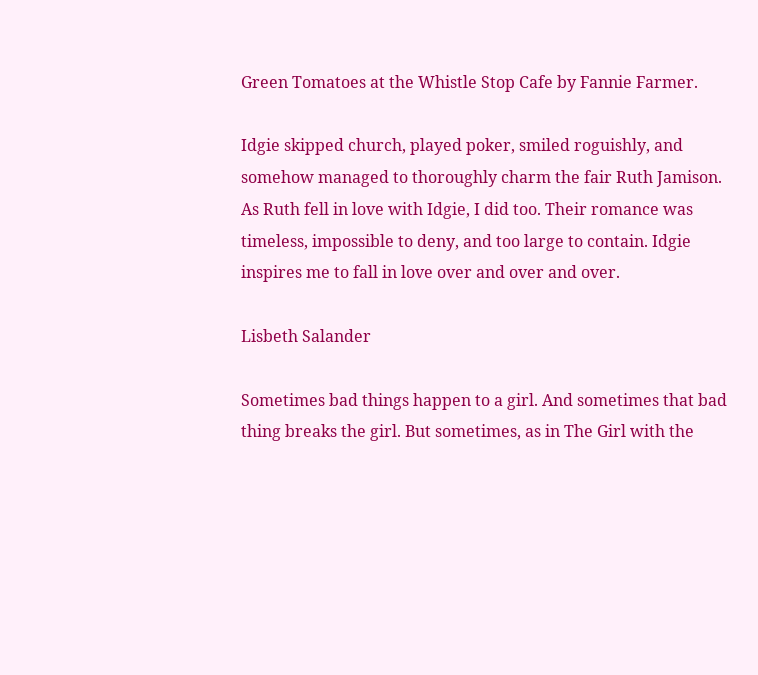Green Tomatoes at the Whistle Stop Cafe by Fannie Farmer.

Idgie skipped church, played poker, smiled roguishly, and somehow managed to thoroughly charm the fair Ruth Jamison. As Ruth fell in love with Idgie, I did too. Their romance was timeless, impossible to deny, and too large to contain. Idgie inspires me to fall in love over and over and over.

Lisbeth Salander

Sometimes bad things happen to a girl. And sometimes that bad thing breaks the girl. But sometimes, as in The Girl with the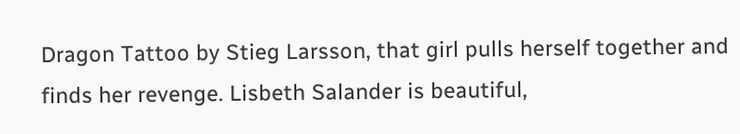Dragon Tattoo by Stieg Larsson, that girl pulls herself together and finds her revenge. Lisbeth Salander is beautiful,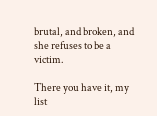brutal, and broken, and she refuses to be a victim.

There you have it, my list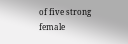of five strong female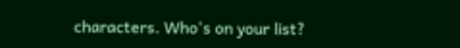characters. Who's on your list?